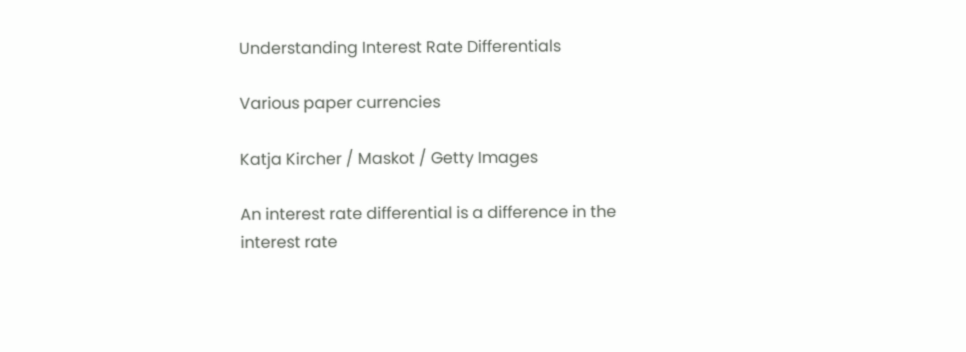Understanding Interest Rate Differentials

Various paper currencies

Katja Kircher / Maskot / Getty Images

An interest rate differential is a difference in the interest rate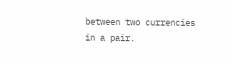between two currencies in a pair.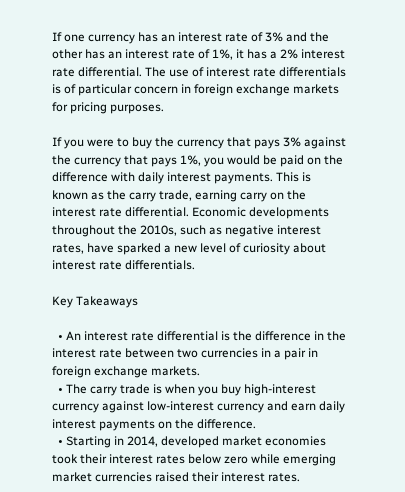If one currency has an interest rate of 3% and the other has an interest rate of 1%, it has a 2% interest rate differential. The use of interest rate differentials is of particular concern in foreign exchange markets for pricing purposes.

If you were to buy the currency that pays 3% against the currency that pays 1%, you would be paid on the difference with daily interest payments. This is known as the carry trade, earning carry on the interest rate differential. Economic developments throughout the 2010s, such as negative interest rates, have sparked a new level of curiosity about interest rate differentials.

Key Takeaways

  • An interest rate differential is the difference in the interest rate between two currencies in a pair in foreign exchange markets.
  • The carry trade is when you buy high-interest currency against low-interest currency and earn daily interest payments on the difference.
  • Starting in 2014, developed market economies took their interest rates below zero while emerging market currencies raised their interest rates.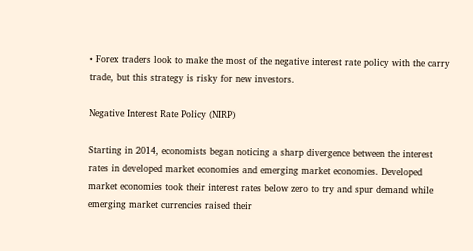• Forex traders look to make the most of the negative interest rate policy with the carry trade, but this strategy is risky for new investors.

Negative Interest Rate Policy (NIRP)

Starting in 2014, economists began noticing a sharp divergence between the interest rates in developed market economies and emerging market economies. Developed market economies took their interest rates below zero to try and spur demand while emerging market currencies raised their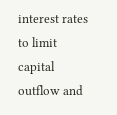interest rates to limit capital outflow and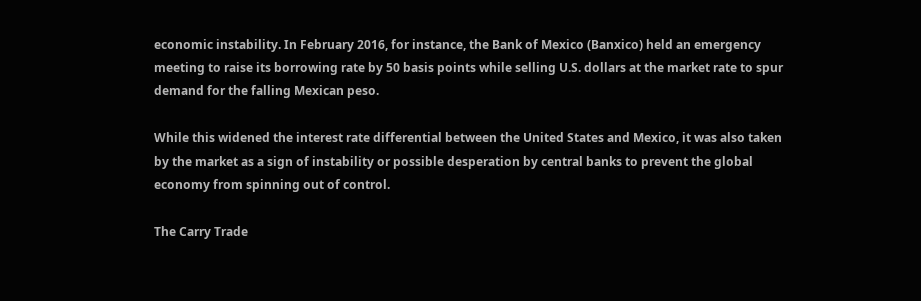economic instability. In February 2016, for instance, the Bank of Mexico (Banxico) held an emergency meeting to raise its borrowing rate by 50 basis points while selling U.S. dollars at the market rate to spur demand for the falling Mexican peso.

While this widened the interest rate differential between the United States and Mexico, it was also taken by the market as a sign of instability or possible desperation by central banks to prevent the global economy from spinning out of control.

The Carry Trade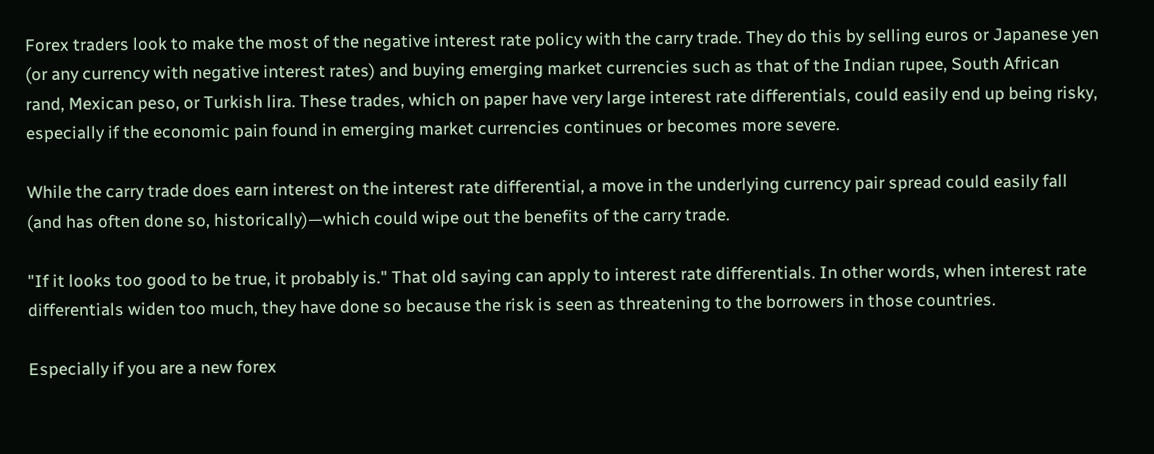Forex traders look to make the most of the negative interest rate policy with the carry trade. They do this by selling euros or Japanese yen (or any currency with negative interest rates) and buying emerging market currencies such as that of the Indian rupee, South African rand, Mexican peso, or Turkish lira. These trades, which on paper have very large interest rate differentials, could easily end up being risky, especially if the economic pain found in emerging market currencies continues or becomes more severe.

While the carry trade does earn interest on the interest rate differential, a move in the underlying currency pair spread could easily fall (and has often done so, historically)—which could wipe out the benefits of the carry trade.

"If it looks too good to be true, it probably is." That old saying can apply to interest rate differentials. In other words, when interest rate differentials widen too much, they have done so because the risk is seen as threatening to the borrowers in those countries.

Especially if you are a new forex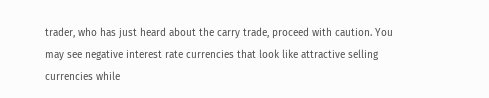trader, who has just heard about the carry trade, proceed with caution. You may see negative interest rate currencies that look like attractive selling currencies while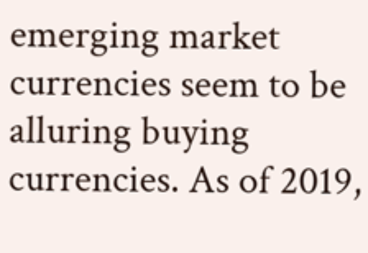emerging market currencies seem to be alluring buying currencies. As of 2019,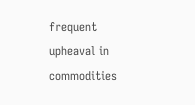frequent upheaval in commodities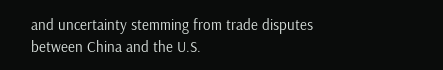and uncertainty stemming from trade disputes between China and the U.S.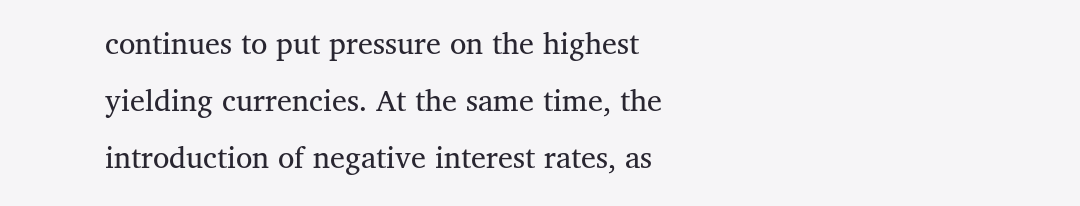continues to put pressure on the highest yielding currencies. At the same time, the introduction of negative interest rates, as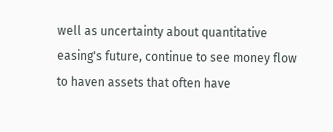well as uncertainty about quantitative easing's future, continue to see money flow to haven assets that often have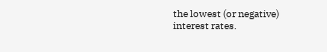the lowest (or negative) interest rates.